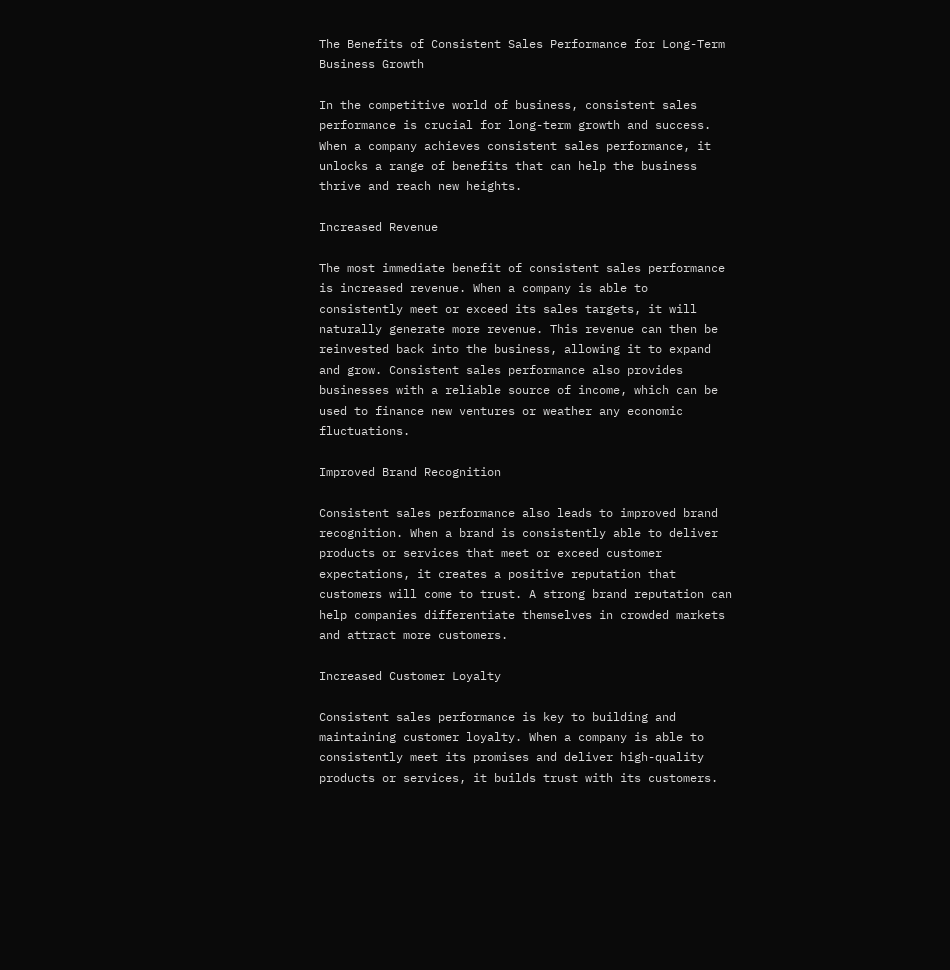The Benefits of Consistent Sales Performance for Long-Term Business Growth

In the competitive world of business, consistent sales performance is crucial for long-term growth and success. When a company achieves consistent sales performance, it unlocks a range of benefits that can help the business thrive and reach new heights.

Increased Revenue

The most immediate benefit of consistent sales performance is increased revenue. When a company is able to consistently meet or exceed its sales targets, it will naturally generate more revenue. This revenue can then be reinvested back into the business, allowing it to expand and grow. Consistent sales performance also provides businesses with a reliable source of income, which can be used to finance new ventures or weather any economic fluctuations.

Improved Brand Recognition

Consistent sales performance also leads to improved brand recognition. When a brand is consistently able to deliver products or services that meet or exceed customer expectations, it creates a positive reputation that customers will come to trust. A strong brand reputation can help companies differentiate themselves in crowded markets and attract more customers.

Increased Customer Loyalty

Consistent sales performance is key to building and maintaining customer loyalty. When a company is able to consistently meet its promises and deliver high-quality products or services, it builds trust with its customers.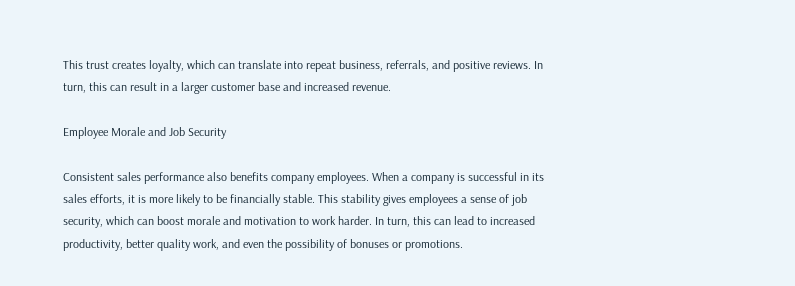This trust creates loyalty, which can translate into repeat business, referrals, and positive reviews. In turn, this can result in a larger customer base and increased revenue.

Employee Morale and Job Security

Consistent sales performance also benefits company employees. When a company is successful in its sales efforts, it is more likely to be financially stable. This stability gives employees a sense of job security, which can boost morale and motivation to work harder. In turn, this can lead to increased productivity, better quality work, and even the possibility of bonuses or promotions.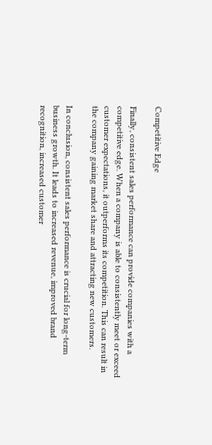Competitive Edge

Finally, consistent sales performance can provide companies with a competitive edge. When a company is able to consistently meet or exceed customer expectations, it outperforms its competition. This can result in the company gaining market share and attracting new customers.

In conclusion, consistent sales performance is crucial for long-term business growth. It leads to increased revenue, improved brand recognition, increased customer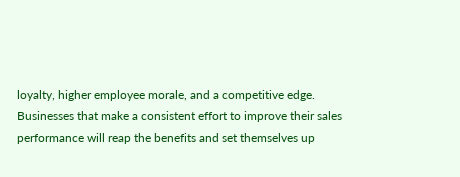loyalty, higher employee morale, and a competitive edge. Businesses that make a consistent effort to improve their sales performance will reap the benefits and set themselves up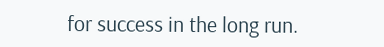for success in the long run.